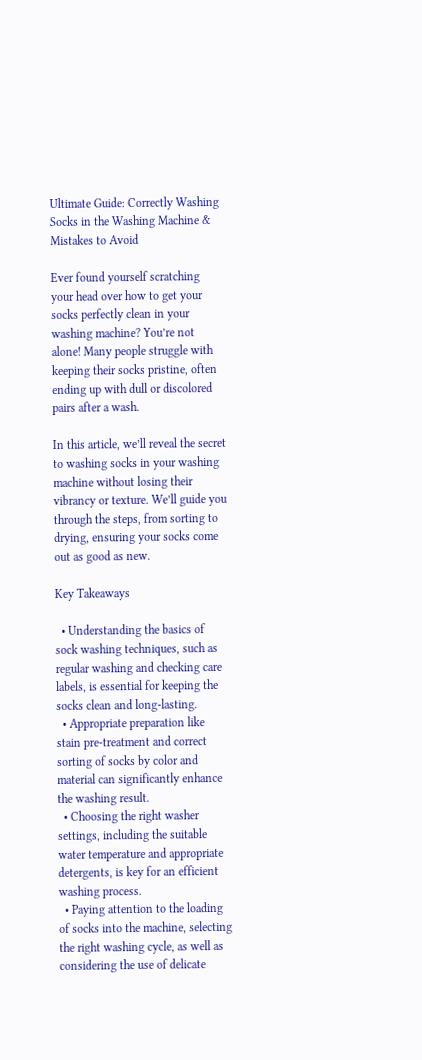Ultimate Guide: Correctly Washing Socks in the Washing Machine & Mistakes to Avoid

Ever found yourself scratching your head over how to get your socks perfectly clean in your washing machine? You’re not alone! Many people struggle with keeping their socks pristine, often ending up with dull or discolored pairs after a wash.

In this article, we’ll reveal the secret to washing socks in your washing machine without losing their vibrancy or texture. We’ll guide you through the steps, from sorting to drying, ensuring your socks come out as good as new.

Key Takeaways

  • Understanding the basics of sock washing techniques, such as regular washing and checking care labels, is essential for keeping the socks clean and long-lasting.
  • Appropriate preparation like stain pre-treatment and correct sorting of socks by color and material can significantly enhance the washing result.
  • Choosing the right washer settings, including the suitable water temperature and appropriate detergents, is key for an efficient washing process.
  • Paying attention to the loading of socks into the machine, selecting the right washing cycle, as well as considering the use of delicate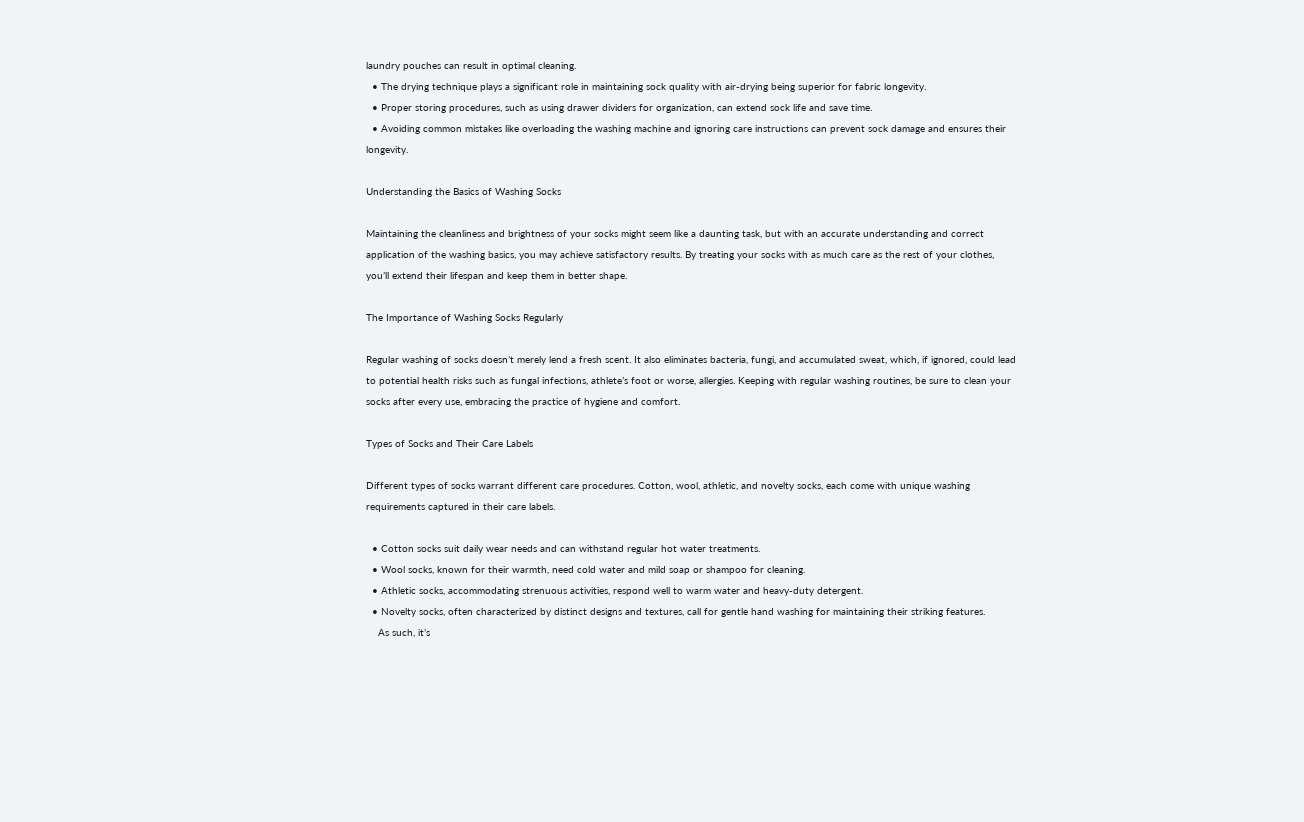laundry pouches can result in optimal cleaning.
  • The drying technique plays a significant role in maintaining sock quality with air-drying being superior for fabric longevity.
  • Proper storing procedures, such as using drawer dividers for organization, can extend sock life and save time.
  • Avoiding common mistakes like overloading the washing machine and ignoring care instructions can prevent sock damage and ensures their longevity.

Understanding the Basics of Washing Socks

Maintaining the cleanliness and brightness of your socks might seem like a daunting task, but with an accurate understanding and correct application of the washing basics, you may achieve satisfactory results. By treating your socks with as much care as the rest of your clothes, you’ll extend their lifespan and keep them in better shape.

The Importance of Washing Socks Regularly

Regular washing of socks doesn’t merely lend a fresh scent. It also eliminates bacteria, fungi, and accumulated sweat, which, if ignored, could lead to potential health risks such as fungal infections, athlete’s foot or worse, allergies. Keeping with regular washing routines, be sure to clean your socks after every use, embracing the practice of hygiene and comfort.

Types of Socks and Their Care Labels

Different types of socks warrant different care procedures. Cotton, wool, athletic, and novelty socks, each come with unique washing requirements captured in their care labels.

  • Cotton socks suit daily wear needs and can withstand regular hot water treatments.
  • Wool socks, known for their warmth, need cold water and mild soap or shampoo for cleaning.
  • Athletic socks, accommodating strenuous activities, respond well to warm water and heavy-duty detergent.
  • Novelty socks, often characterized by distinct designs and textures, call for gentle hand washing for maintaining their striking features.
    As such, it’s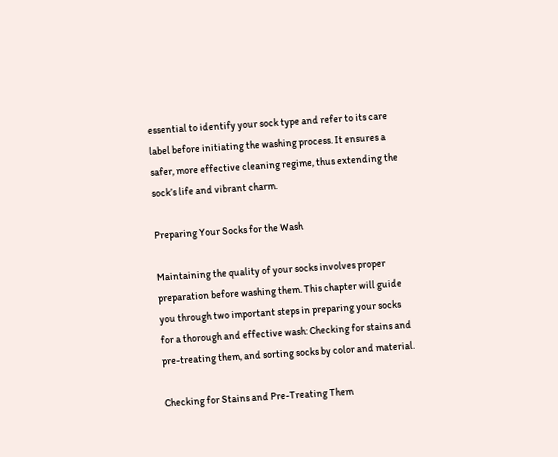essential to identify your sock type and refer to its care label before initiating the washing process. It ensures a safer, more effective cleaning regime, thus extending the sock’s life and vibrant charm.

Preparing Your Socks for the Wash

Maintaining the quality of your socks involves proper preparation before washing them. This chapter will guide you through two important steps in preparing your socks for a thorough and effective wash: Checking for stains and pre-treating them, and sorting socks by color and material.

Checking for Stains and Pre-Treating Them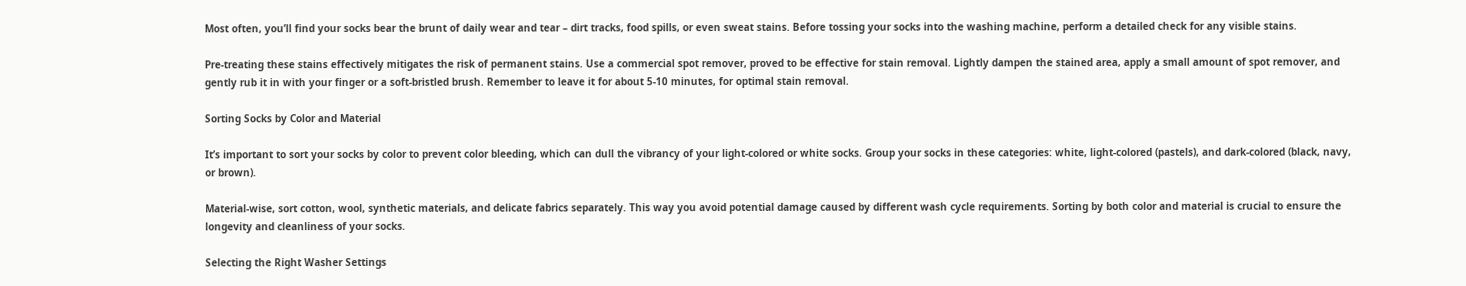Most often, you’ll find your socks bear the brunt of daily wear and tear – dirt tracks, food spills, or even sweat stains. Before tossing your socks into the washing machine, perform a detailed check for any visible stains.

Pre-treating these stains effectively mitigates the risk of permanent stains. Use a commercial spot remover, proved to be effective for stain removal. Lightly dampen the stained area, apply a small amount of spot remover, and gently rub it in with your finger or a soft-bristled brush. Remember to leave it for about 5-10 minutes, for optimal stain removal.

Sorting Socks by Color and Material

It’s important to sort your socks by color to prevent color bleeding, which can dull the vibrancy of your light-colored or white socks. Group your socks in these categories: white, light-colored (pastels), and dark-colored (black, navy, or brown).

Material-wise, sort cotton, wool, synthetic materials, and delicate fabrics separately. This way you avoid potential damage caused by different wash cycle requirements. Sorting by both color and material is crucial to ensure the longevity and cleanliness of your socks.

Selecting the Right Washer Settings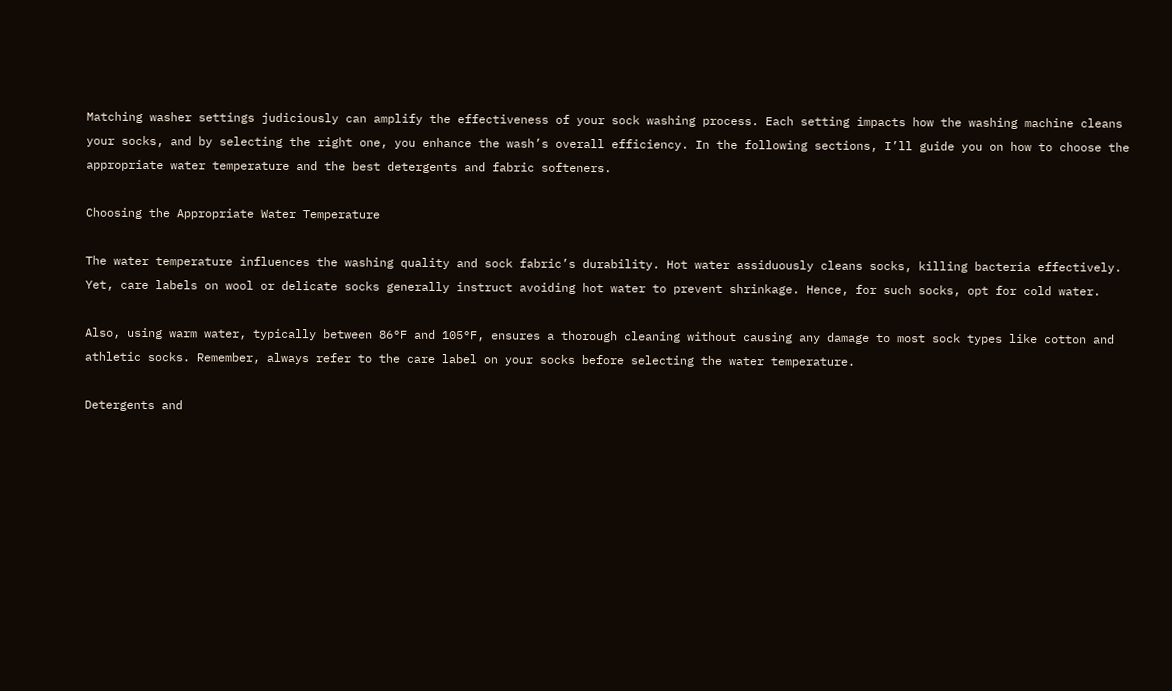Matching washer settings judiciously can amplify the effectiveness of your sock washing process. Each setting impacts how the washing machine cleans your socks, and by selecting the right one, you enhance the wash’s overall efficiency. In the following sections, I’ll guide you on how to choose the appropriate water temperature and the best detergents and fabric softeners.

Choosing the Appropriate Water Temperature

The water temperature influences the washing quality and sock fabric’s durability. Hot water assiduously cleans socks, killing bacteria effectively. Yet, care labels on wool or delicate socks generally instruct avoiding hot water to prevent shrinkage. Hence, for such socks, opt for cold water.

Also, using warm water, typically between 86°F and 105°F, ensures a thorough cleaning without causing any damage to most sock types like cotton and athletic socks. Remember, always refer to the care label on your socks before selecting the water temperature.

Detergents and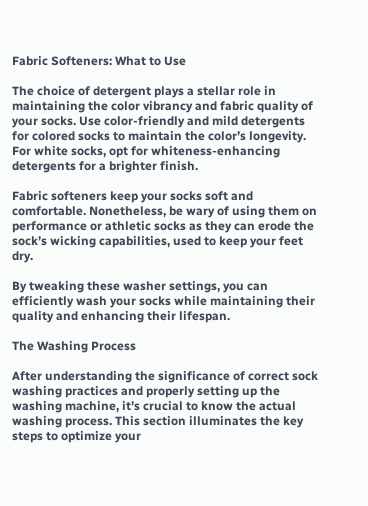Fabric Softeners: What to Use

The choice of detergent plays a stellar role in maintaining the color vibrancy and fabric quality of your socks. Use color-friendly and mild detergents for colored socks to maintain the color’s longevity. For white socks, opt for whiteness-enhancing detergents for a brighter finish.

Fabric softeners keep your socks soft and comfortable. Nonetheless, be wary of using them on performance or athletic socks as they can erode the sock’s wicking capabilities, used to keep your feet dry.

By tweaking these washer settings, you can efficiently wash your socks while maintaining their quality and enhancing their lifespan.

The Washing Process

After understanding the significance of correct sock washing practices and properly setting up the washing machine, it’s crucial to know the actual washing process. This section illuminates the key steps to optimize your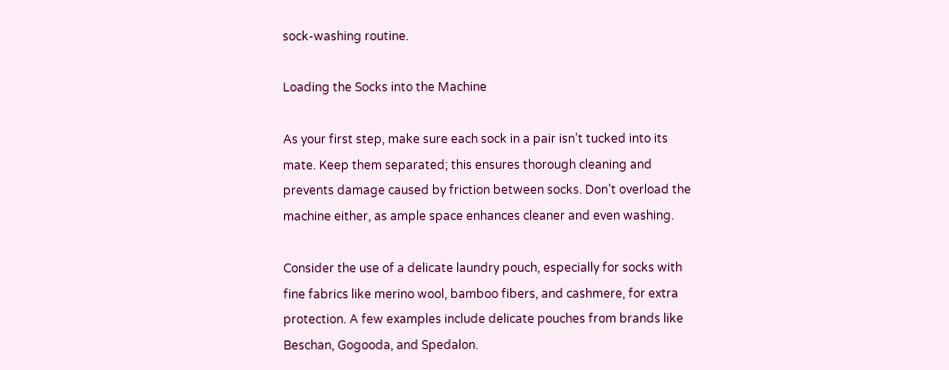sock-washing routine.

Loading the Socks into the Machine

As your first step, make sure each sock in a pair isn’t tucked into its mate. Keep them separated; this ensures thorough cleaning and prevents damage caused by friction between socks. Don’t overload the machine either, as ample space enhances cleaner and even washing.

Consider the use of a delicate laundry pouch, especially for socks with fine fabrics like merino wool, bamboo fibers, and cashmere, for extra protection. A few examples include delicate pouches from brands like Beschan, Gogooda, and Spedalon.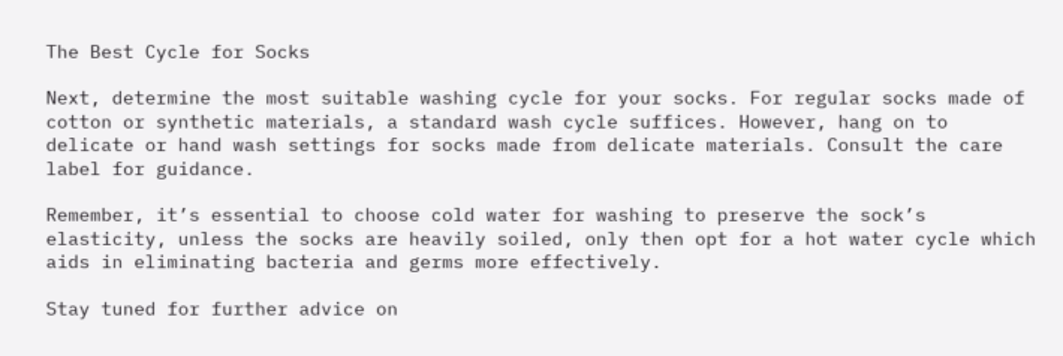The Best Cycle for Socks

Next, determine the most suitable washing cycle for your socks. For regular socks made of cotton or synthetic materials, a standard wash cycle suffices. However, hang on to delicate or hand wash settings for socks made from delicate materials. Consult the care label for guidance.

Remember, it’s essential to choose cold water for washing to preserve the sock’s elasticity, unless the socks are heavily soiled, only then opt for a hot water cycle which aids in eliminating bacteria and germs more effectively.

Stay tuned for further advice on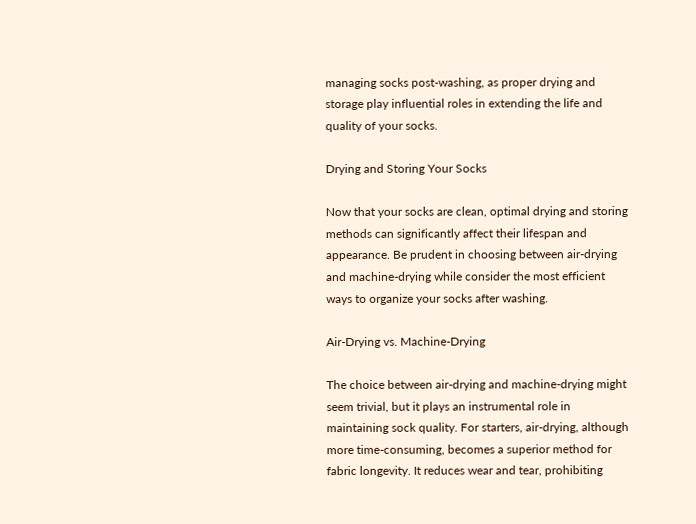managing socks post-washing, as proper drying and storage play influential roles in extending the life and quality of your socks.

Drying and Storing Your Socks

Now that your socks are clean, optimal drying and storing methods can significantly affect their lifespan and appearance. Be prudent in choosing between air-drying and machine-drying while consider the most efficient ways to organize your socks after washing.

Air-Drying vs. Machine-Drying

The choice between air-drying and machine-drying might seem trivial, but it plays an instrumental role in maintaining sock quality. For starters, air-drying, although more time-consuming, becomes a superior method for fabric longevity. It reduces wear and tear, prohibiting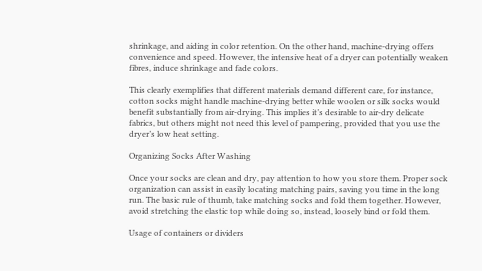shrinkage, and aiding in color retention. On the other hand, machine-drying offers convenience and speed. However, the intensive heat of a dryer can potentially weaken fibres, induce shrinkage and fade colors.

This clearly exemplifies that different materials demand different care, for instance, cotton socks might handle machine-drying better while woolen or silk socks would benefit substantially from air-drying. This implies it’s desirable to air-dry delicate fabrics, but others might not need this level of pampering, provided that you use the dryer’s low heat setting.

Organizing Socks After Washing

Once your socks are clean and dry, pay attention to how you store them. Proper sock organization can assist in easily locating matching pairs, saving you time in the long run. The basic rule of thumb, take matching socks and fold them together. However, avoid stretching the elastic top while doing so, instead, loosely bind or fold them.

Usage of containers or dividers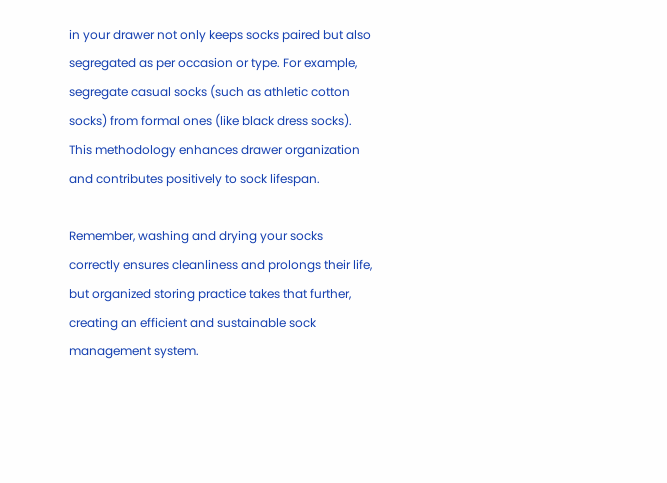in your drawer not only keeps socks paired but also segregated as per occasion or type. For example, segregate casual socks (such as athletic cotton socks) from formal ones (like black dress socks). This methodology enhances drawer organization and contributes positively to sock lifespan.

Remember, washing and drying your socks correctly ensures cleanliness and prolongs their life, but organized storing practice takes that further, creating an efficient and sustainable sock management system.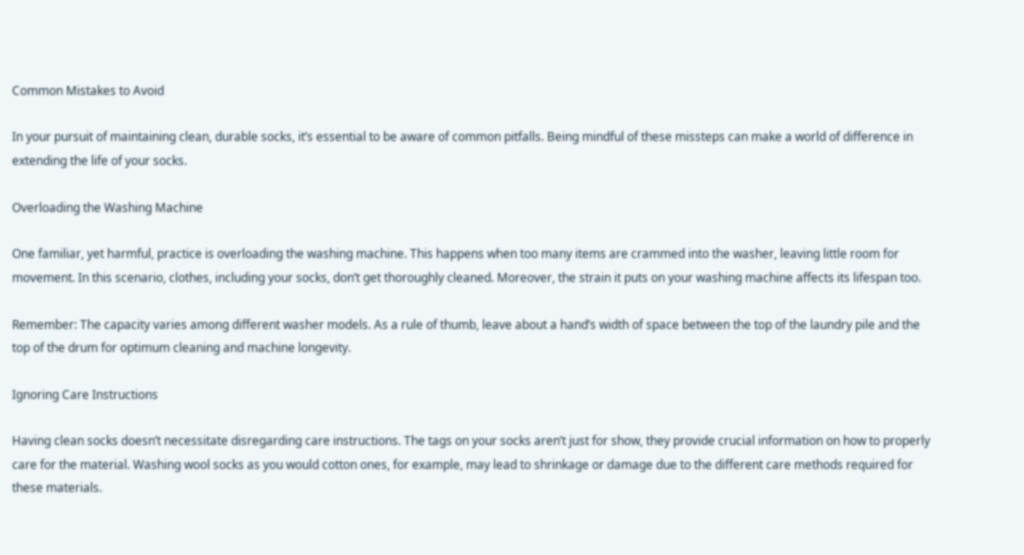Common Mistakes to Avoid

In your pursuit of maintaining clean, durable socks, it’s essential to be aware of common pitfalls. Being mindful of these missteps can make a world of difference in extending the life of your socks.

Overloading the Washing Machine

One familiar, yet harmful, practice is overloading the washing machine. This happens when too many items are crammed into the washer, leaving little room for movement. In this scenario, clothes, including your socks, don’t get thoroughly cleaned. Moreover, the strain it puts on your washing machine affects its lifespan too.

Remember: The capacity varies among different washer models. As a rule of thumb, leave about a hand’s width of space between the top of the laundry pile and the top of the drum for optimum cleaning and machine longevity.

Ignoring Care Instructions

Having clean socks doesn’t necessitate disregarding care instructions. The tags on your socks aren’t just for show, they provide crucial information on how to properly care for the material. Washing wool socks as you would cotton ones, for example, may lead to shrinkage or damage due to the different care methods required for these materials.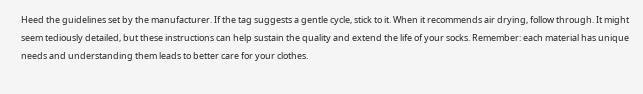Heed the guidelines set by the manufacturer. If the tag suggests a gentle cycle, stick to it. When it recommends air drying, follow through. It might seem tediously detailed, but these instructions can help sustain the quality and extend the life of your socks. Remember: each material has unique needs and understanding them leads to better care for your clothes.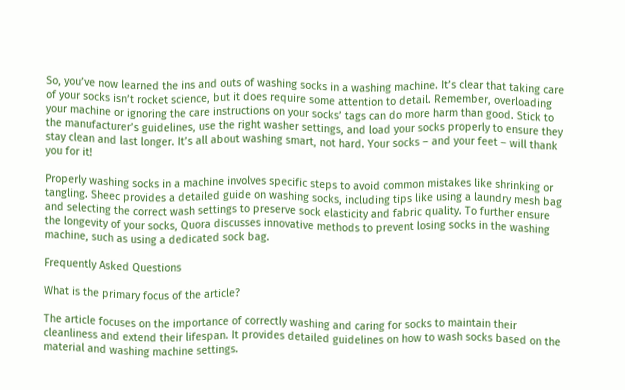So, you’ve now learned the ins and outs of washing socks in a washing machine. It’s clear that taking care of your socks isn’t rocket science, but it does require some attention to detail. Remember, overloading your machine or ignoring the care instructions on your socks’ tags can do more harm than good. Stick to the manufacturer’s guidelines, use the right washer settings, and load your socks properly to ensure they stay clean and last longer. It’s all about washing smart, not hard. Your socks – and your feet – will thank you for it!

Properly washing socks in a machine involves specific steps to avoid common mistakes like shrinking or tangling. Sheec provides a detailed guide on washing socks, including tips like using a laundry mesh bag and selecting the correct wash settings to preserve sock elasticity and fabric quality. To further ensure the longevity of your socks, Quora discusses innovative methods to prevent losing socks in the washing machine, such as using a dedicated sock bag.

Frequently Asked Questions

What is the primary focus of the article?

The article focuses on the importance of correctly washing and caring for socks to maintain their cleanliness and extend their lifespan. It provides detailed guidelines on how to wash socks based on the material and washing machine settings.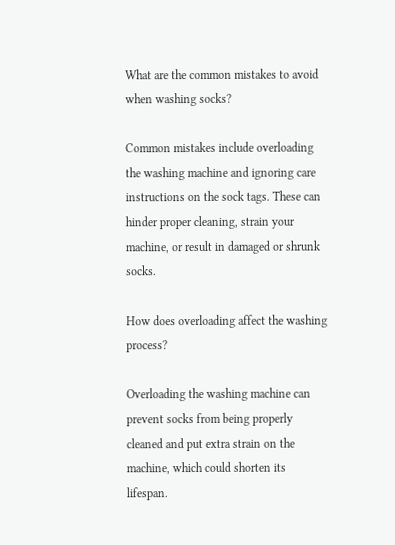What are the common mistakes to avoid when washing socks?

Common mistakes include overloading the washing machine and ignoring care instructions on the sock tags. These can hinder proper cleaning, strain your machine, or result in damaged or shrunk socks.

How does overloading affect the washing process?

Overloading the washing machine can prevent socks from being properly cleaned and put extra strain on the machine, which could shorten its lifespan.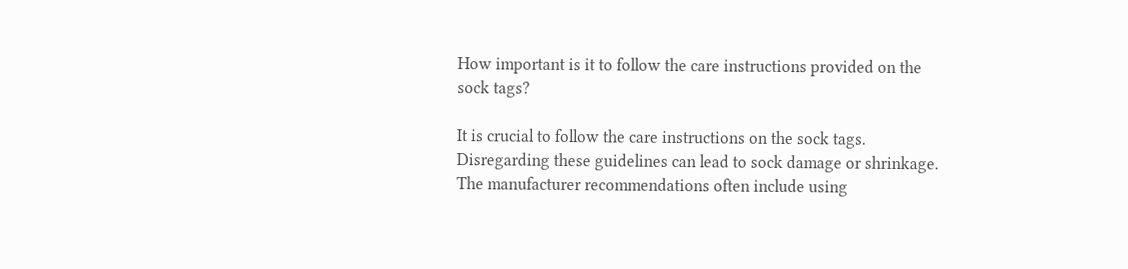How important is it to follow the care instructions provided on the sock tags?

It is crucial to follow the care instructions on the sock tags. Disregarding these guidelines can lead to sock damage or shrinkage. The manufacturer recommendations often include using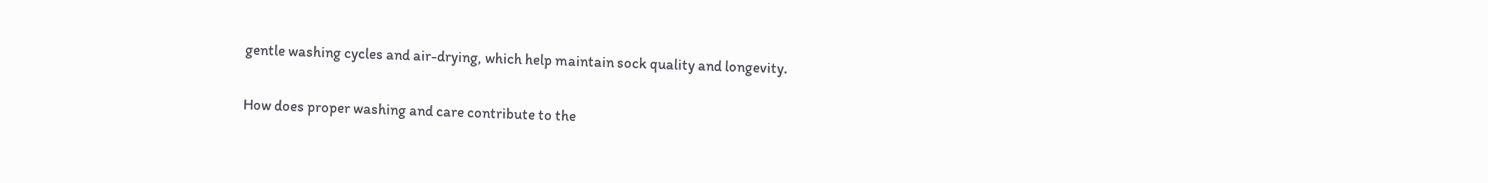gentle washing cycles and air-drying, which help maintain sock quality and longevity.

How does proper washing and care contribute to the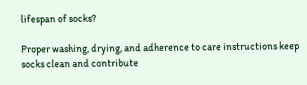lifespan of socks?

Proper washing, drying, and adherence to care instructions keep socks clean and contribute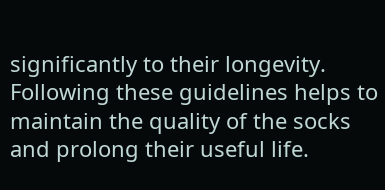significantly to their longevity. Following these guidelines helps to maintain the quality of the socks and prolong their useful life.